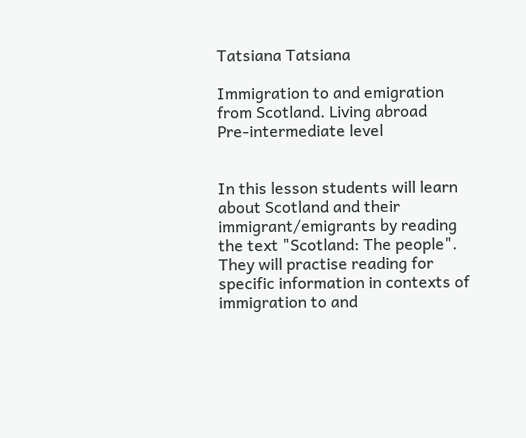Tatsiana Tatsiana

Immigration to and emigration from Scotland. Living abroad
Pre-intermediate level


In this lesson students will learn about Scotland and their immigrant/emigrants by reading the text "Scotland: The people". They will practise reading for specific information in contexts of immigration to and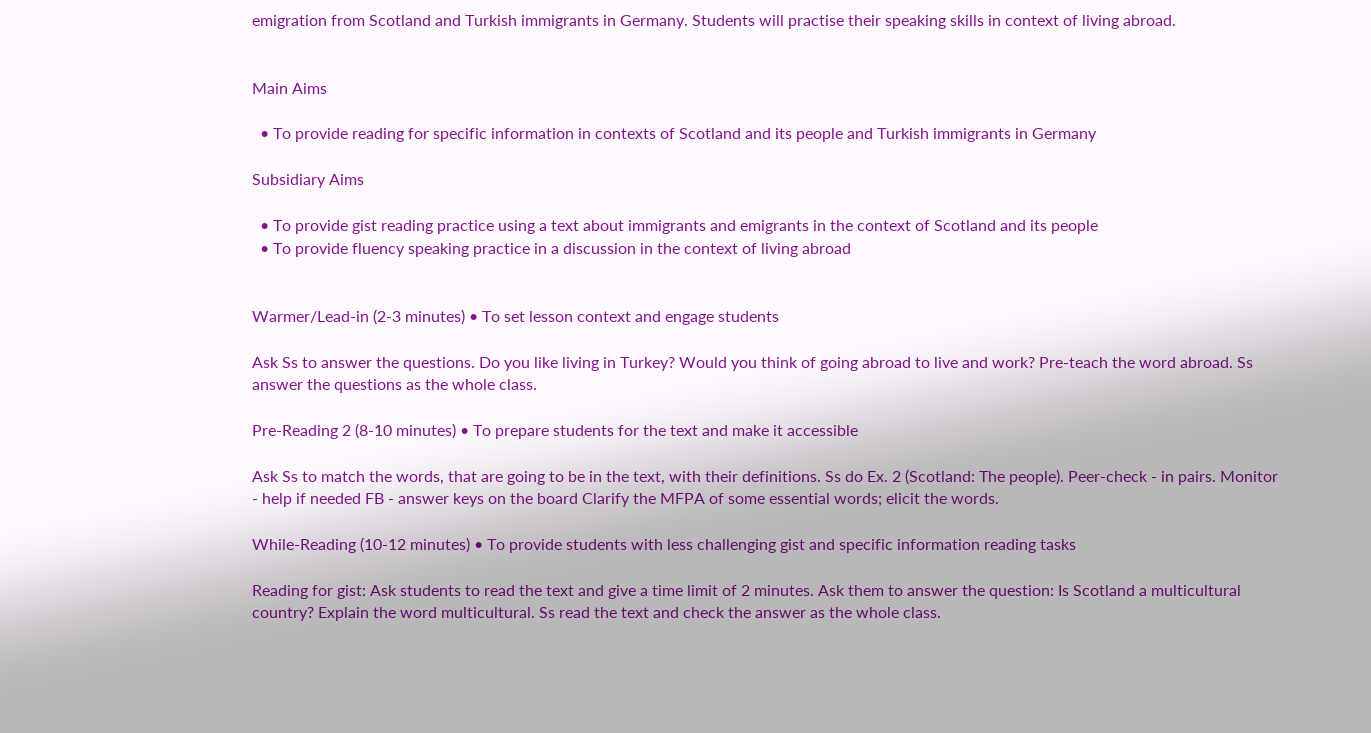emigration from Scotland and Turkish immigrants in Germany. Students will practise their speaking skills in context of living abroad.


Main Aims

  • To provide reading for specific information in contexts of Scotland and its people and Turkish immigrants in Germany

Subsidiary Aims

  • To provide gist reading practice using a text about immigrants and emigrants in the context of Scotland and its people
  • To provide fluency speaking practice in a discussion in the context of living abroad


Warmer/Lead-in (2-3 minutes) • To set lesson context and engage students

Ask Ss to answer the questions. Do you like living in Turkey? Would you think of going abroad to live and work? Pre-teach the word abroad. Ss answer the questions as the whole class.

Pre-Reading 2 (8-10 minutes) • To prepare students for the text and make it accessible

Ask Ss to match the words, that are going to be in the text, with their definitions. Ss do Ex. 2 (Scotland: The people). Peer-check - in pairs. Monitor - help if needed FB - answer keys on the board Clarify the MFPA of some essential words; elicit the words.

While-Reading (10-12 minutes) • To provide students with less challenging gist and specific information reading tasks

Reading for gist: Ask students to read the text and give a time limit of 2 minutes. Ask them to answer the question: Is Scotland a multicultural country? Explain the word multicultural. Ss read the text and check the answer as the whole class.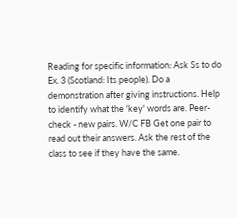Reading for specific information: Ask Ss to do Ex. 3 (Scotland: Its people). Do a demonstration after giving instructions. Help to identify what the 'key' words are. Peer-check - new pairs. W/C FB Get one pair to read out their answers. Ask the rest of the class to see if they have the same.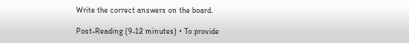Write the correct answers on the board.

Post-Reading (9-12 minutes) • To provide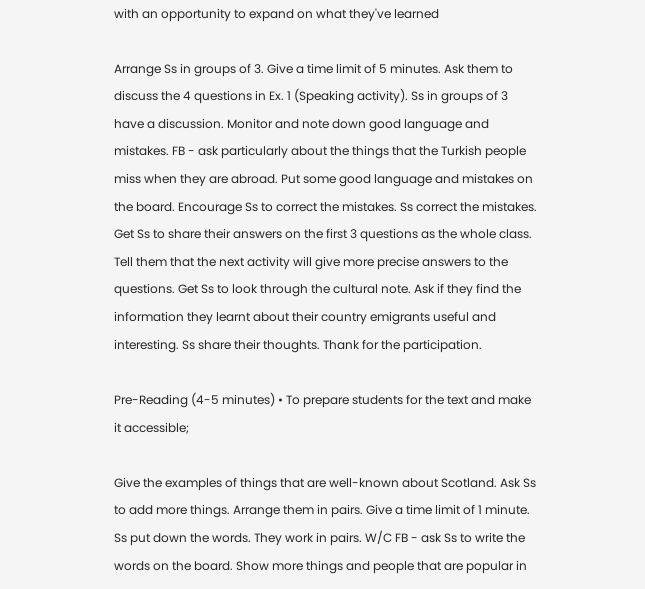with an opportunity to expand on what they've learned

Arrange Ss in groups of 3. Give a time limit of 5 minutes. Ask them to discuss the 4 questions in Ex. 1 (Speaking activity). Ss in groups of 3 have a discussion. Monitor and note down good language and mistakes. FB - ask particularly about the things that the Turkish people miss when they are abroad. Put some good language and mistakes on the board. Encourage Ss to correct the mistakes. Ss correct the mistakes. Get Ss to share their answers on the first 3 questions as the whole class. Tell them that the next activity will give more precise answers to the questions. Get Ss to look through the cultural note. Ask if they find the information they learnt about their country emigrants useful and interesting. Ss share their thoughts. Thank for the participation.

Pre-Reading (4-5 minutes) • To prepare students for the text and make it accessible;

Give the examples of things that are well-known about Scotland. Ask Ss to add more things. Arrange them in pairs. Give a time limit of 1 minute. Ss put down the words. They work in pairs. W/C FB - ask Ss to write the words on the board. Show more things and people that are popular in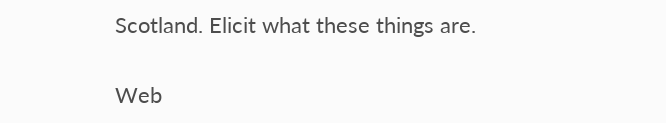Scotland. Elicit what these things are.

Web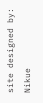site designed by: Nikue